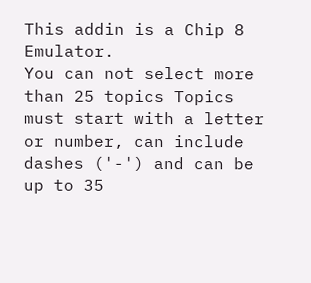This addin is a Chip 8 Emulator.
You can not select more than 25 topics Topics must start with a letter or number, can include dashes ('-') and can be up to 35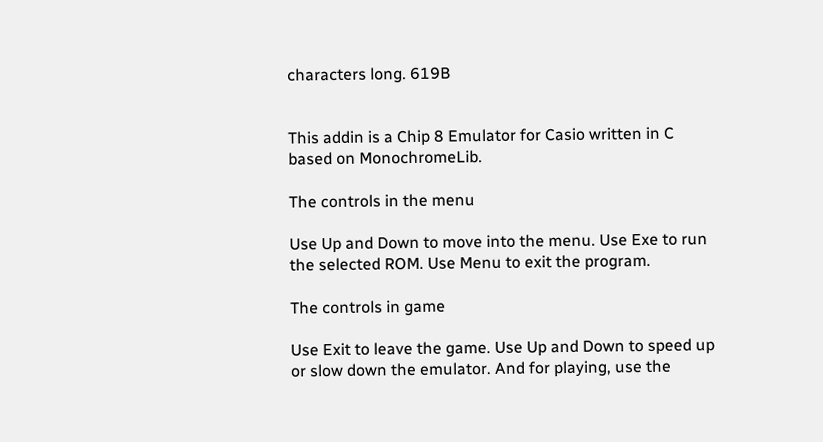characters long. 619B


This addin is a Chip 8 Emulator for Casio written in C based on MonochromeLib.

The controls in the menu

Use Up and Down to move into the menu. Use Exe to run the selected ROM. Use Menu to exit the program.

The controls in game

Use Exit to leave the game. Use Up and Down to speed up or slow down the emulator. And for playing, use the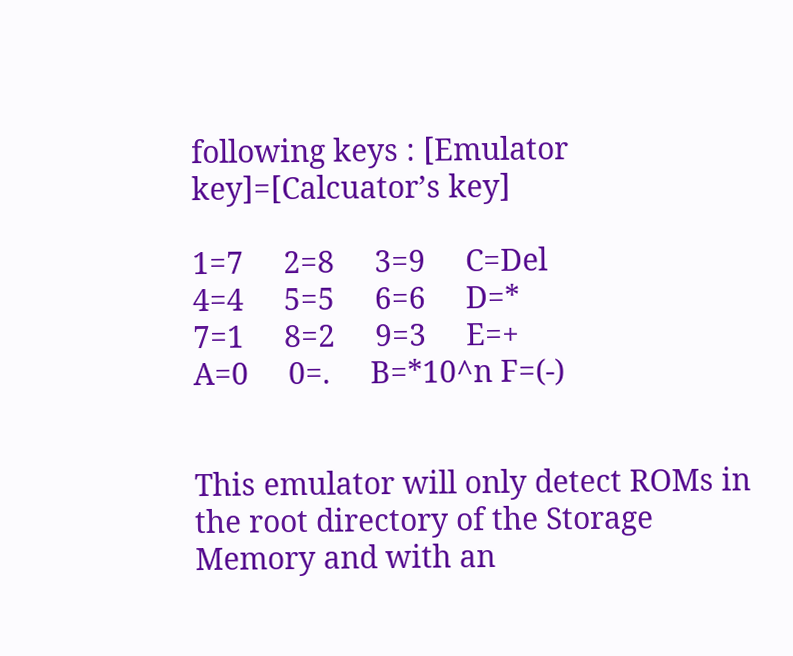following keys : [Emulator key]=[Calcuator’s key]

1=7     2=8     3=9     C=Del
4=4     5=5     6=6     D=*
7=1     8=2     9=3     E=+
A=0     0=.     B=*10^n F=(-)


This emulator will only detect ROMs in the root directory of the Storage Memory and with an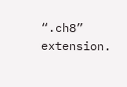“.ch8” extension.